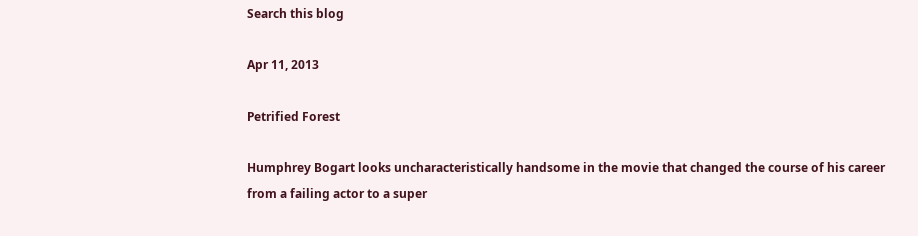Search this blog

Apr 11, 2013

Petrified Forest

Humphrey Bogart looks uncharacteristically handsome in the movie that changed the course of his career from a failing actor to a super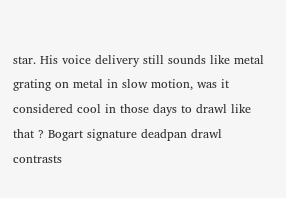star. His voice delivery still sounds like metal grating on metal in slow motion, was it considered cool in those days to drawl like that ? Bogart signature deadpan drawl contrasts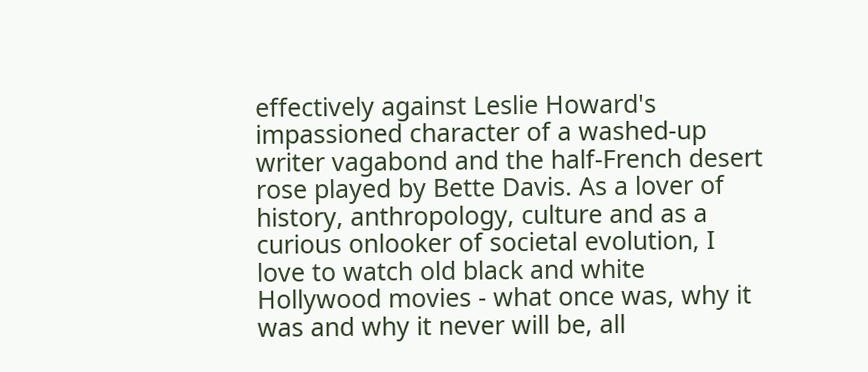effectively against Leslie Howard's impassioned character of a washed-up writer vagabond and the half-French desert rose played by Bette Davis. As a lover of history, anthropology, culture and as a curious onlooker of societal evolution, I love to watch old black and white Hollywood movies - what once was, why it was and why it never will be, all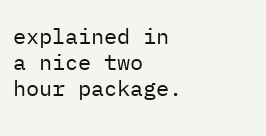explained in a nice two hour package.